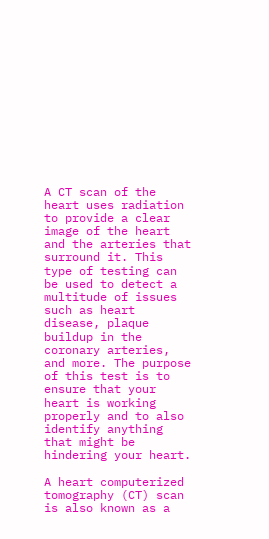A CT scan of the heart uses radiation to provide a clear image of the heart and the arteries that surround it. This type of testing can be used to detect a multitude of issues such as heart disease, plaque buildup in the coronary arteries, and more. The purpose of this test is to ensure that your heart is working properly and to also identify anything that might be hindering your heart.

A heart computerized tomography (CT) scan is also known as a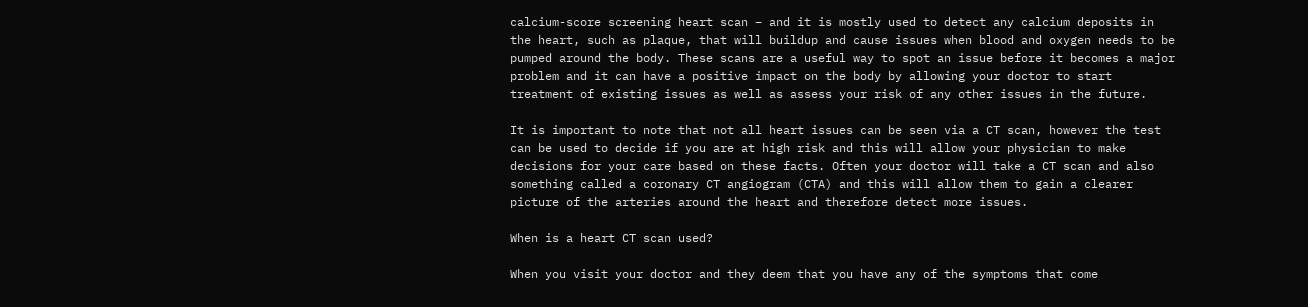calcium-score screening heart scan – and it is mostly used to detect any calcium deposits in the heart, such as plaque, that will buildup and cause issues when blood and oxygen needs to be pumped around the body. These scans are a useful way to spot an issue before it becomes a major problem and it can have a positive impact on the body by allowing your doctor to start treatment of existing issues as well as assess your risk of any other issues in the future.

It is important to note that not all heart issues can be seen via a CT scan, however the test can be used to decide if you are at high risk and this will allow your physician to make decisions for your care based on these facts. Often your doctor will take a CT scan and also something called a coronary CT angiogram (CTA) and this will allow them to gain a clearer picture of the arteries around the heart and therefore detect more issues.

When is a heart CT scan used?

When you visit your doctor and they deem that you have any of the symptoms that come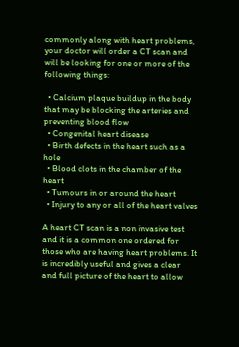commonly along with heart problems, your doctor will order a CT scan and will be looking for one or more of the following things:

  • Calcium plaque buildup in the body that may be blocking the arteries and preventing blood flow
  • Congenital heart disease
  • Birth defects in the heart such as a hole
  • Blood clots in the chamber of the heart
  • Tumours in or around the heart
  • Injury to any or all of the heart valves

A heart CT scan is a non invasive test and it is a common one ordered for those who are having heart problems. It is incredibly useful and gives a clear and full picture of the heart to allow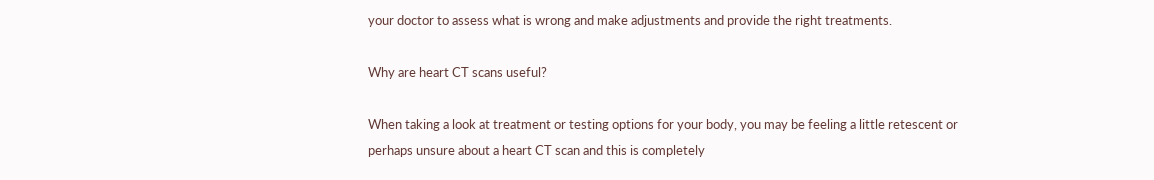your doctor to assess what is wrong and make adjustments and provide the right treatments.

Why are heart CT scans useful?

When taking a look at treatment or testing options for your body, you may be feeling a little retescent or perhaps unsure about a heart CT scan and this is completely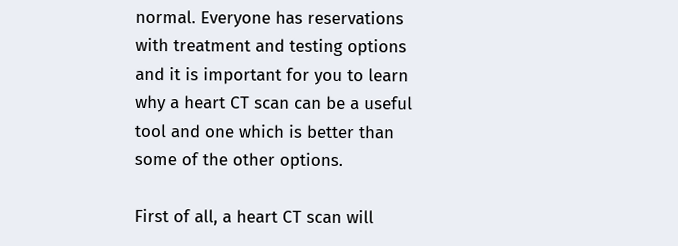normal. Everyone has reservations with treatment and testing options and it is important for you to learn why a heart CT scan can be a useful tool and one which is better than some of the other options.

First of all, a heart CT scan will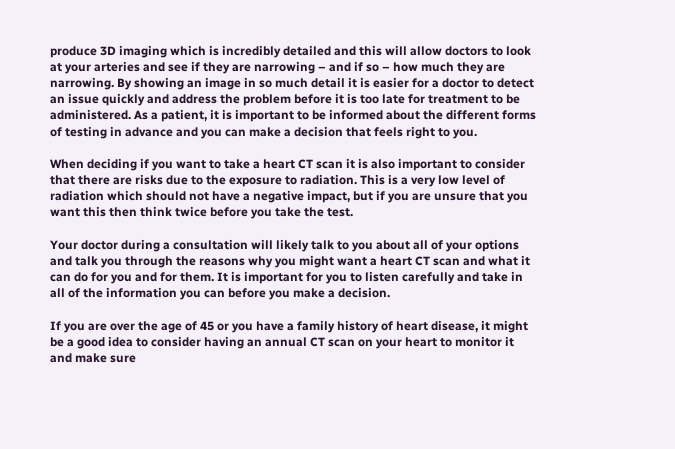produce 3D imaging which is incredibly detailed and this will allow doctors to look at your arteries and see if they are narrowing – and if so – how much they are narrowing. By showing an image in so much detail it is easier for a doctor to detect an issue quickly and address the problem before it is too late for treatment to be administered. As a patient, it is important to be informed about the different forms of testing in advance and you can make a decision that feels right to you.

When deciding if you want to take a heart CT scan it is also important to consider that there are risks due to the exposure to radiation. This is a very low level of radiation which should not have a negative impact, but if you are unsure that you want this then think twice before you take the test.

Your doctor during a consultation will likely talk to you about all of your options and talk you through the reasons why you might want a heart CT scan and what it can do for you and for them. It is important for you to listen carefully and take in all of the information you can before you make a decision.

If you are over the age of 45 or you have a family history of heart disease, it might be a good idea to consider having an annual CT scan on your heart to monitor it and make sure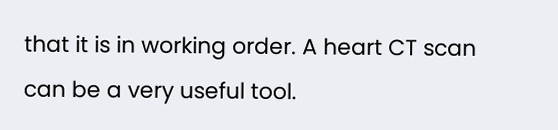that it is in working order. A heart CT scan can be a very useful tool.